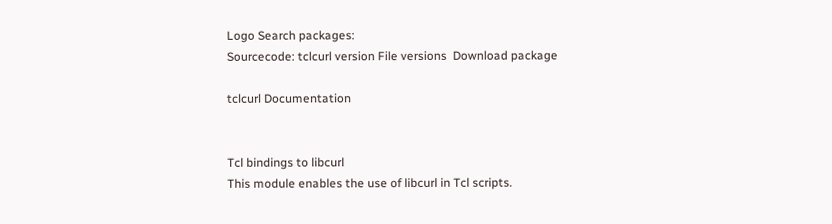Logo Search packages:
Sourcecode: tclcurl version File versions  Download package

tclcurl Documentation


Tcl bindings to libcurl
This module enables the use of libcurl in Tcl scripts.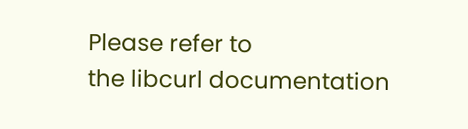Please refer to
the libcurl documentation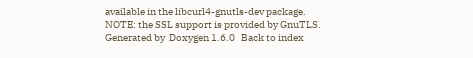available in the libcurl4-gnutls-dev package.
NOTE: the SSL support is provided by GnuTLS.
Generated by  Doxygen 1.6.0   Back to index